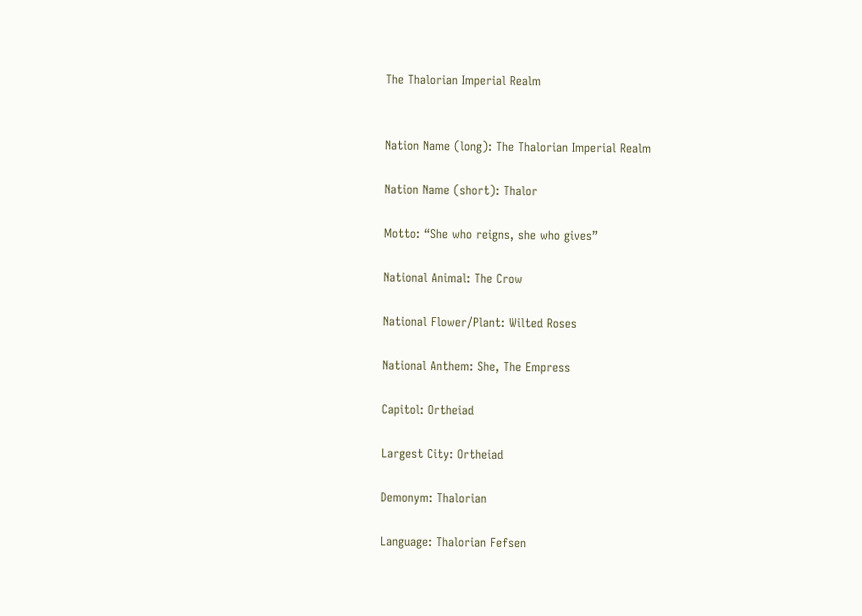The Thalorian Imperial Realm


Nation Name (long): The Thalorian Imperial Realm

Nation Name (short): Thalor

Motto: “She who reigns, she who gives”

National Animal: The Crow

National Flower/Plant: Wilted Roses

National Anthem: She, The Empress

Capitol: Ortheiad

Largest City: Ortheiad

Demonym: Thalorian

Language: Thalorian Fefsen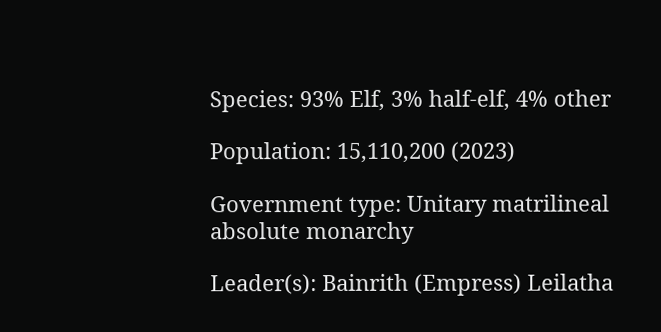Species: 93% Elf, 3% half-elf, 4% other

Population: 15,110,200 (2023)

Government type: Unitary matrilineal absolute monarchy

Leader(s): Bainrith (Empress) Leilatha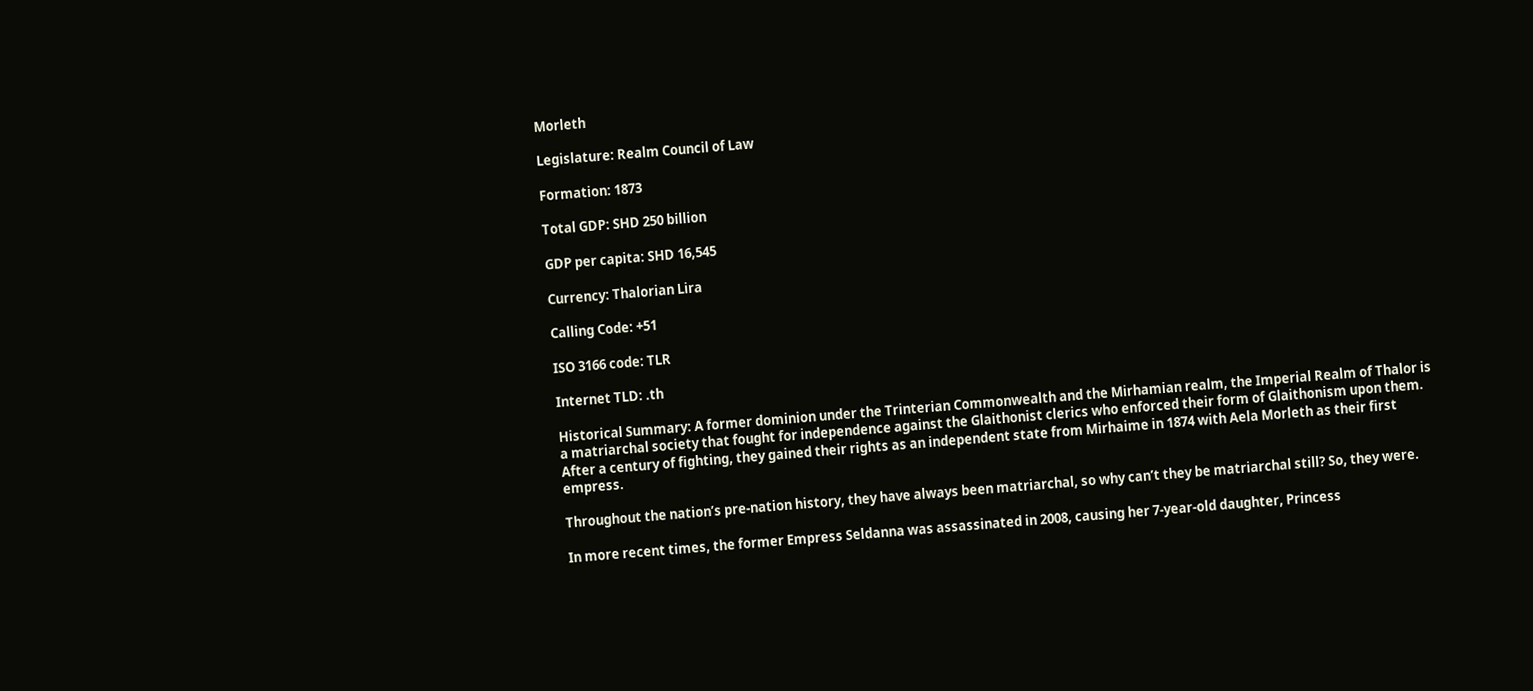Morleth

Legislature: Realm Council of Law

Formation: 1873

Total GDP: SHD 250 billion

GDP per capita: SHD 16,545

Currency: Thalorian Lira

Calling Code: +51

ISO 3166 code: TLR

Internet TLD: .th

Historical Summary: A former dominion under the Trinterian Commonwealth and the Mirhamian realm, the Imperial Realm of Thalor is a matriarchal society that fought for independence against the Glaithonist clerics who enforced their form of Glaithonism upon them. After a century of fighting, they gained their rights as an independent state from Mirhaime in 1874 with Aela Morleth as their first empress.

Throughout the nation’s pre-nation history, they have always been matriarchal, so why can’t they be matriarchal still? So, they were.

In more recent times, the former Empress Seldanna was assassinated in 2008, causing her 7-year-old daughter, Princess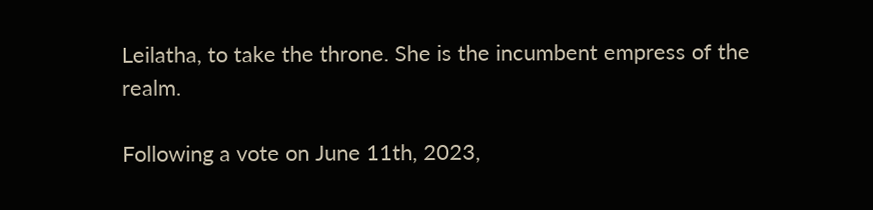Leilatha, to take the throne. She is the incumbent empress of the realm.

Following a vote on June 11th, 2023,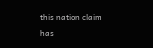this nation claim has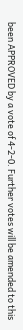been APPROVED by a vote of 4-2-0. Further votes will be amended to this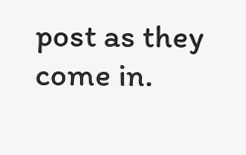post as they come in.